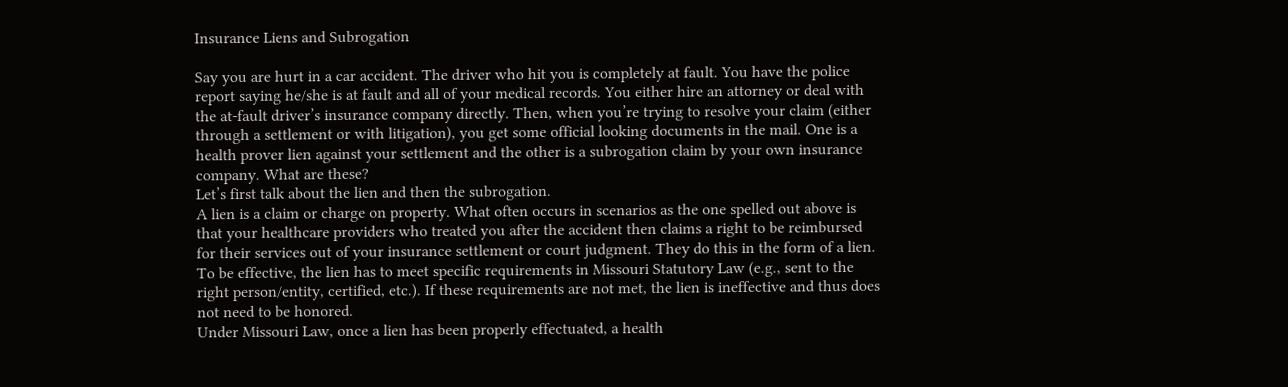Insurance Liens and Subrogation

Say you are hurt in a car accident. The driver who hit you is completely at fault. You have the police report saying he/she is at fault and all of your medical records. You either hire an attorney or deal with the at-fault driver’s insurance company directly. Then, when you’re trying to resolve your claim (either through a settlement or with litigation), you get some official looking documents in the mail. One is a health prover lien against your settlement and the other is a subrogation claim by your own insurance company. What are these?
Let’s first talk about the lien and then the subrogation.
A lien is a claim or charge on property. What often occurs in scenarios as the one spelled out above is that your healthcare providers who treated you after the accident then claims a right to be reimbursed for their services out of your insurance settlement or court judgment. They do this in the form of a lien. To be effective, the lien has to meet specific requirements in Missouri Statutory Law (e.g., sent to the right person/entity, certified, etc.). If these requirements are not met, the lien is ineffective and thus does not need to be honored.
Under Missouri Law, once a lien has been properly effectuated, a health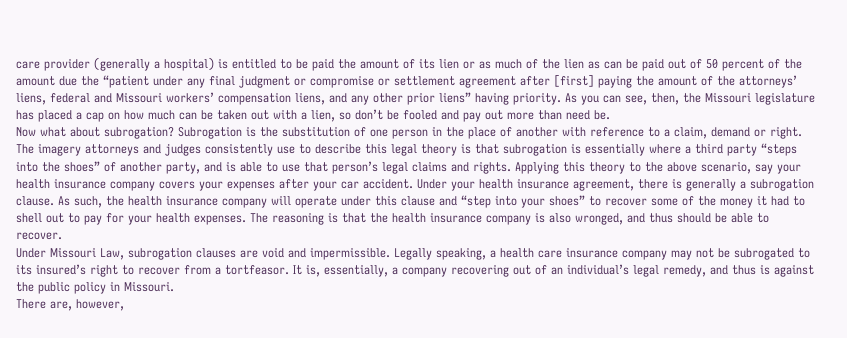care provider (generally a hospital) is entitled to be paid the amount of its lien or as much of the lien as can be paid out of 50 percent of the amount due the “patient under any final judgment or compromise or settlement agreement after [first] paying the amount of the attorneys’ liens, federal and Missouri workers’ compensation liens, and any other prior liens” having priority. As you can see, then, the Missouri legislature has placed a cap on how much can be taken out with a lien, so don’t be fooled and pay out more than need be.
Now what about subrogation? Subrogation is the substitution of one person in the place of another with reference to a claim, demand or right. The imagery attorneys and judges consistently use to describe this legal theory is that subrogation is essentially where a third party “steps into the shoes” of another party, and is able to use that person’s legal claims and rights. Applying this theory to the above scenario, say your health insurance company covers your expenses after your car accident. Under your health insurance agreement, there is generally a subrogation clause. As such, the health insurance company will operate under this clause and “step into your shoes” to recover some of the money it had to shell out to pay for your health expenses. The reasoning is that the health insurance company is also wronged, and thus should be able to recover.
Under Missouri Law, subrogation clauses are void and impermissible. Legally speaking, a health care insurance company may not be subrogated to its insured’s right to recover from a tortfeasor. It is, essentially, a company recovering out of an individual’s legal remedy, and thus is against the public policy in Missouri.
There are, however,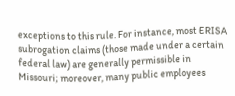exceptions to this rule. For instance, most ERISA subrogation claims (those made under a certain federal law) are generally permissible in Missouri; moreover, many public employees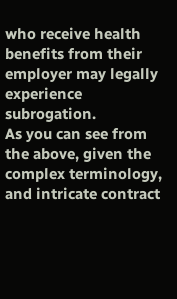who receive health benefits from their employer may legally experience subrogation.
As you can see from the above, given the complex terminology, and intricate contract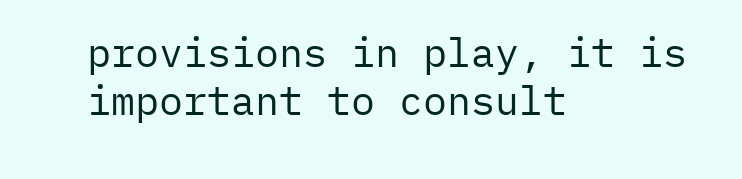provisions in play, it is important to consult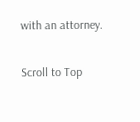with an attorney.

Scroll to Top